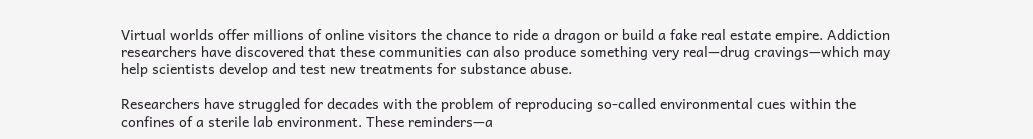Virtual worlds offer millions of online visitors the chance to ride a dragon or build a fake real estate empire. Addiction researchers have discovered that these communities can also produce something very real—drug cravings—which may help scientists develop and test new treatments for substance abuse.

Researchers have struggled for decades with the problem of reproducing so-called environmental cues within the confines of a sterile lab environment. These reminders—a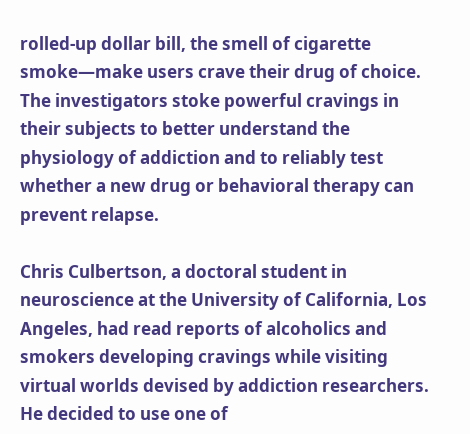rolled-up dollar bill, the smell of cigarette smoke—make users crave their drug of choice. The investigators stoke powerful cravings in their subjects to better understand the physiology of addiction and to reliably test whether a new drug or behavioral therapy can prevent relapse.

Chris Culbertson, a doctoral student in neuroscience at the University of California, Los Angeles, had read reports of alcoholics and smokers developing cravings while visiting virtual worlds devised by addiction researchers. He decided to use one of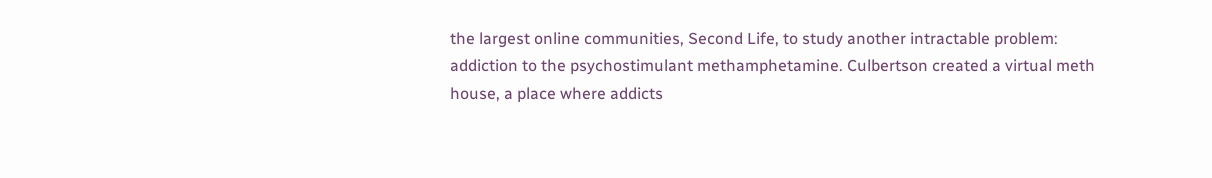the largest online communities, Second Life, to study another intractable problem: addiction to the psychostimulant methamphetamine. Culbertson created a virtual meth house, a place where addicts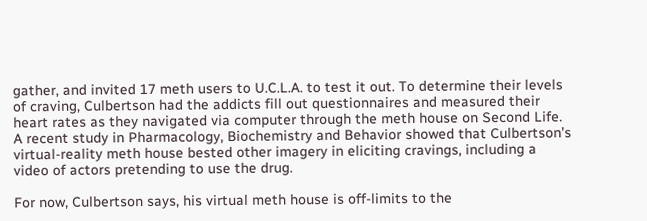gather, and invited 17 meth users to U.C.L.A. to test it out. To determine their levels of craving, Culbertson had the addicts fill out questionnaires and measured their heart rates as they navigated via computer through the meth house on Second Life. A recent study in Pharmacology, Biochemistry and Behavior showed that Culbertson’s virtual-reality meth house bested other imagery in eliciting cravings, including a video of actors pretending to use the drug.

For now, Culbertson says, his virtual meth house is off-limits to the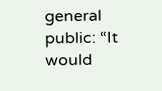general public: “It would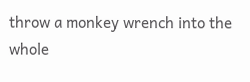throw a monkey wrench into the whole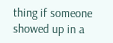thing if someone showed up in a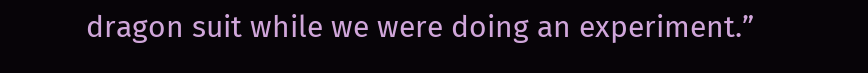dragon suit while we were doing an experiment.”